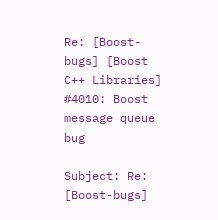Re: [Boost-bugs] [Boost C++ Libraries] #4010: Boost message queue bug

Subject: Re: [Boost-bugs]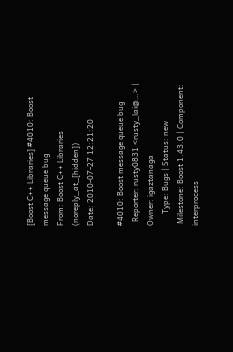[Boost C++ Libraries] #4010: Boost message queue bug
From: Boost C++ Libraries (noreply_at_[hidden])
Date: 2010-07-27 12:21:20

#4010: Boost message queue bug
  Reporter: rusty0831 <rusty_lai@…> | Owner: igaztanaga
      Type: Bugs | Status: new
 Milestone: Boost 1.43.0 | Component: interprocess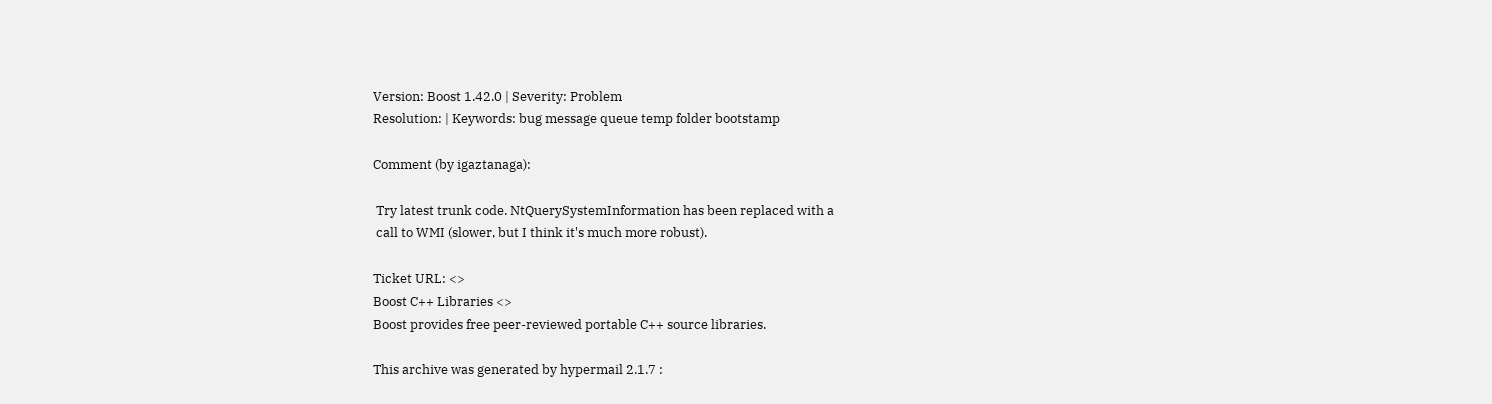Version: Boost 1.42.0 | Severity: Problem
Resolution: | Keywords: bug message queue temp folder bootstamp

Comment (by igaztanaga):

 Try latest trunk code. NtQuerySystemInformation has been replaced with a
 call to WMI (slower, but I think it's much more robust).

Ticket URL: <>
Boost C++ Libraries <>
Boost provides free peer-reviewed portable C++ source libraries.

This archive was generated by hypermail 2.1.7 :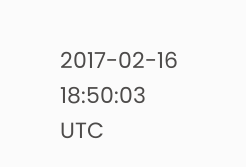2017-02-16 18:50:03 UTC